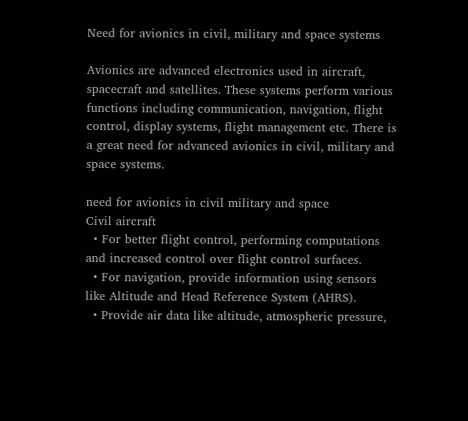Need for avionics in civil, military and space systems

Avionics are advanced electronics used in aircraft, spacecraft and satellites. These systems perform various functions including communication, navigation, flight control, display systems, flight management etc. There is a great need for advanced avionics in civil, military and space systems.

need for avionics in civil military and space
Civil aircraft
  • For better flight control, performing computations and increased control over flight control surfaces.
  • For navigation, provide information using sensors like Altitude and Head Reference System (AHRS).
  • Provide air data like altitude, atmospheric pressure,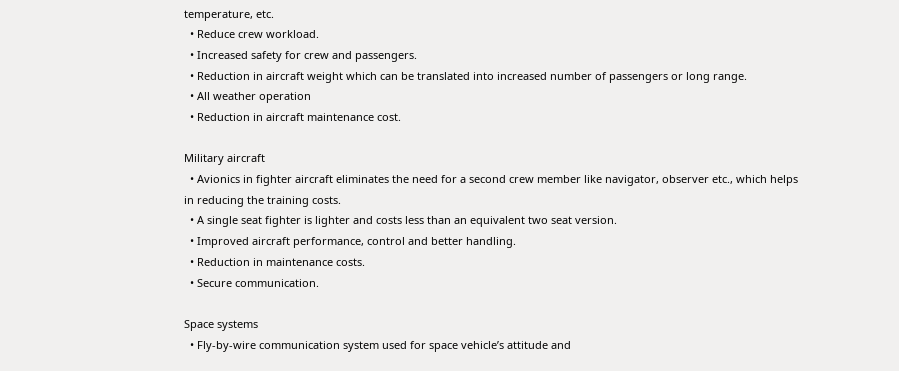temperature, etc.
  • Reduce crew workload.
  • Increased safety for crew and passengers.
  • Reduction in aircraft weight which can be translated into increased number of passengers or long range.
  • All weather operation
  • Reduction in aircraft maintenance cost.

Military aircraft
  • Avionics in fighter aircraft eliminates the need for a second crew member like navigator, observer etc., which helps in reducing the training costs.
  • A single seat fighter is lighter and costs less than an equivalent two seat version.
  • Improved aircraft performance, control and better handling.
  • Reduction in maintenance costs.
  • Secure communication.

Space systems
  • Fly-by-wire communication system used for space vehicle’s attitude and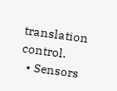translation control.
  • Sensors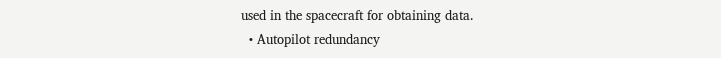used in the spacecraft for obtaining data.
  • Autopilot redundancy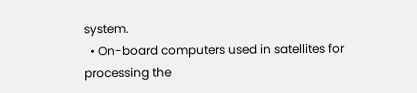system.
  • On-board computers used in satellites for processing the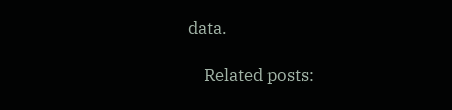data.

    Related posts: